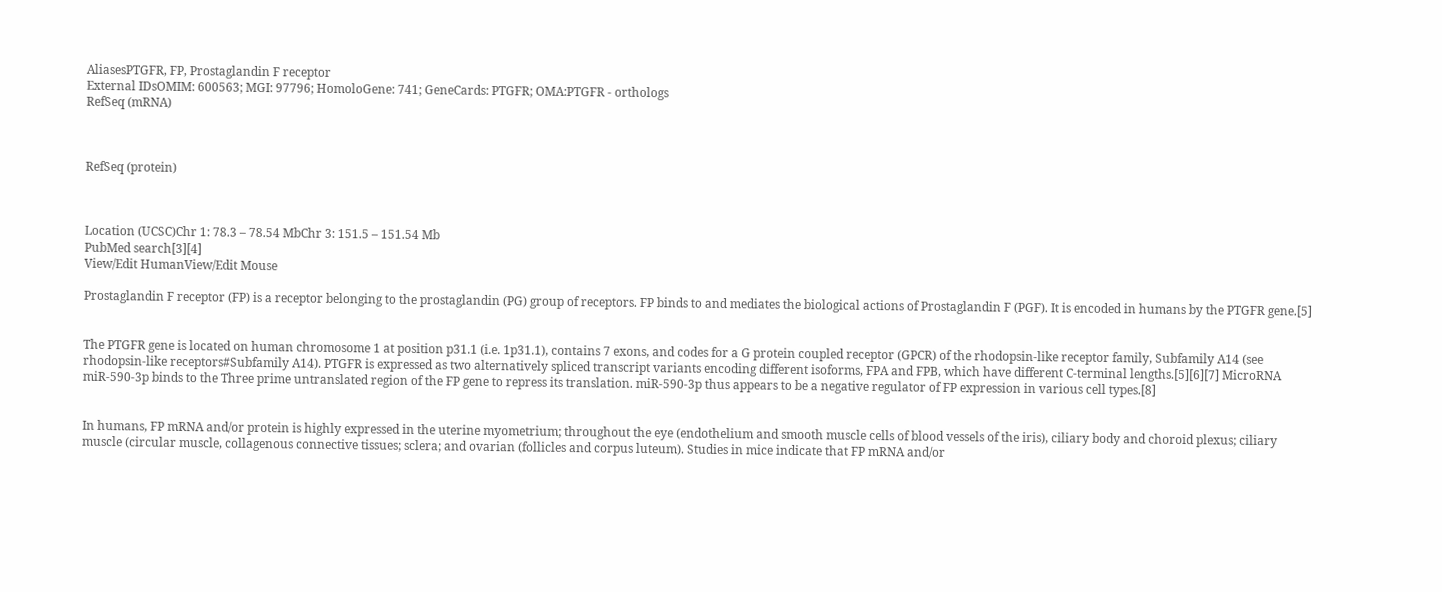AliasesPTGFR, FP, Prostaglandin F receptor
External IDsOMIM: 600563; MGI: 97796; HomoloGene: 741; GeneCards: PTGFR; OMA:PTGFR - orthologs
RefSeq (mRNA)



RefSeq (protein)



Location (UCSC)Chr 1: 78.3 – 78.54 MbChr 3: 151.5 – 151.54 Mb
PubMed search[3][4]
View/Edit HumanView/Edit Mouse

Prostaglandin F receptor (FP) is a receptor belonging to the prostaglandin (PG) group of receptors. FP binds to and mediates the biological actions of Prostaglandin F (PGF). It is encoded in humans by the PTGFR gene.[5]


The PTGFR gene is located on human chromosome 1 at position p31.1 (i.e. 1p31.1), contains 7 exons, and codes for a G protein coupled receptor (GPCR) of the rhodopsin-like receptor family, Subfamily A14 (see rhodopsin-like receptors#Subfamily A14). PTGFR is expressed as two alternatively spliced transcript variants encoding different isoforms, FPA and FPB, which have different C-terminal lengths.[5][6][7] MicroRNA miR-590-3p binds to the Three prime untranslated region of the FP gene to repress its translation. miR-590-3p thus appears to be a negative regulator of FP expression in various cell types.[8]


In humans, FP mRNA and/or protein is highly expressed in the uterine myometrium; throughout the eye (endothelium and smooth muscle cells of blood vessels of the iris), ciliary body and choroid plexus; ciliary muscle (circular muscle, collagenous connective tissues; sclera; and ovarian (follicles and corpus luteum). Studies in mice indicate that FP mRNA and/or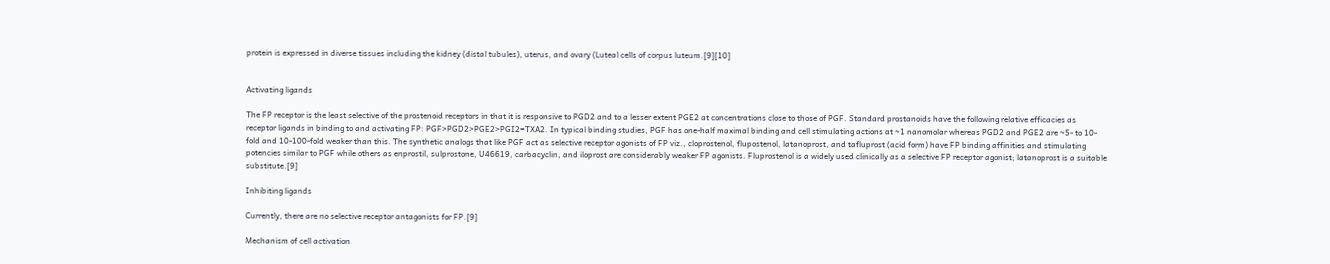protein is expressed in diverse tissues including the kidney (distal tubules), uterus, and ovary (Luteal cells of corpus luteum.[9][10]


Activating ligands

The FP receptor is the least selective of the prostenoid receptors in that it is responsive to PGD2 and to a lesser extent PGE2 at concentrations close to those of PGF. Standard prostanoids have the following relative efficacies as receptor ligands in binding to and activating FP: PGF>PGD2>PGE2>PGI2=TXA2. In typical binding studies, PGF has one-half maximal binding and cell stimulating actions at ~1 nanomolar whereas PGD2 and PGE2 are ~5- to 10-fold and 10-100-fold weaker than this. The synthetic analogs that like PGF act as selective receptor agonists of FP viz., cloprostenol, flupostenol, latanoprost, and tafluprost (acid form) have FP binding affinities and stimulating potencies similar to PGF while others as enprostil, sulprostone, U46619, carbacyclin, and iloprost are considerably weaker FP agonists. Fluprostenol is a widely used clinically as a selective FP receptor agonist; latanoprost is a suitable substitute.[9]

Inhibiting ligands

Currently, there are no selective receptor antagonists for FP.[9]

Mechanism of cell activation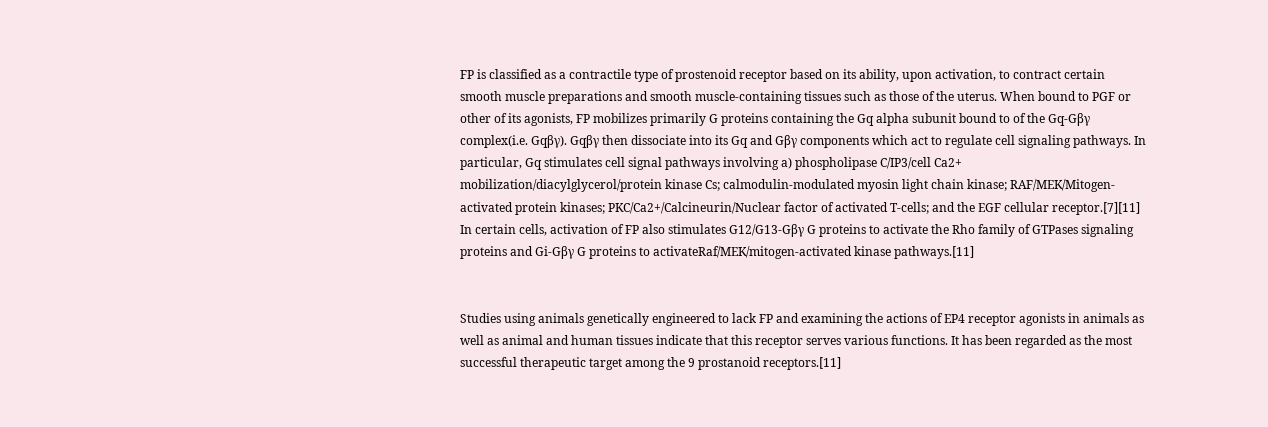FP is classified as a contractile type of prostenoid receptor based on its ability, upon activation, to contract certain smooth muscle preparations and smooth muscle-containing tissues such as those of the uterus. When bound to PGF or other of its agonists, FP mobilizes primarily G proteins containing the Gq alpha subunit bound to of the Gq-Gβγ complex(i.e. Gqβγ). Gqβγ then dissociate into its Gq and Gβγ components which act to regulate cell signaling pathways. In particular, Gq stimulates cell signal pathways involving a) phospholipase C/IP3/cell Ca2+ mobilization/diacylglycerol/protein kinase Cs; calmodulin-modulated myosin light chain kinase; RAF/MEK/Mitogen-activated protein kinases; PKC/Ca2+/Calcineurin/Nuclear factor of activated T-cells; and the EGF cellular receptor.[7][11] In certain cells, activation of FP also stimulates G12/G13-Gβγ G proteins to activate the Rho family of GTPases signaling proteins and Gi-Gβγ G proteins to activateRaf/MEK/mitogen-activated kinase pathways.[11]


Studies using animals genetically engineered to lack FP and examining the actions of EP4 receptor agonists in animals as well as animal and human tissues indicate that this receptor serves various functions. It has been regarded as the most successful therapeutic target among the 9 prostanoid receptors.[11]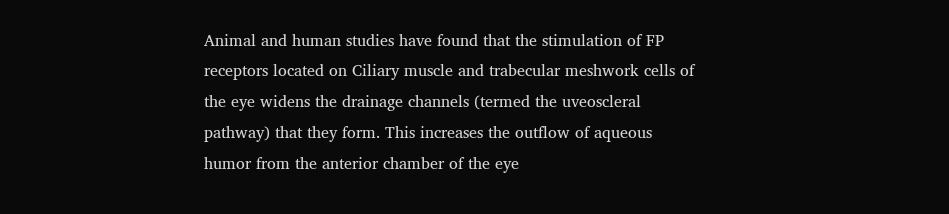Animal and human studies have found that the stimulation of FP receptors located on Ciliary muscle and trabecular meshwork cells of the eye widens the drainage channels (termed the uveoscleral pathway) that they form. This increases the outflow of aqueous humor from the anterior chamber of the eye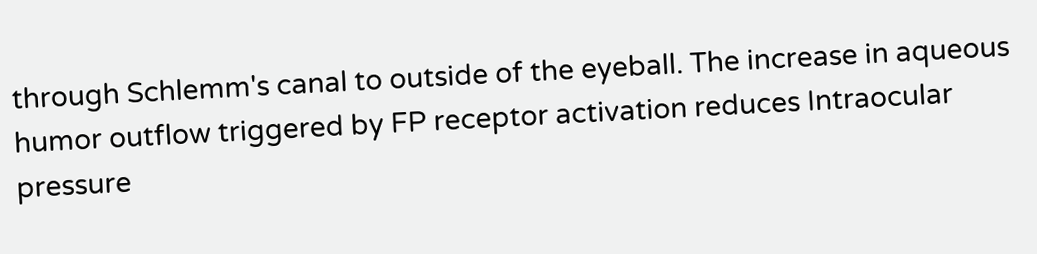through Schlemm's canal to outside of the eyeball. The increase in aqueous humor outflow triggered by FP receptor activation reduces Intraocular pressure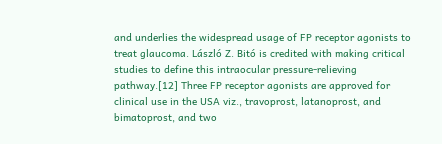and underlies the widespread usage of FP receptor agonists to treat glaucoma. László Z. Bitó is credited with making critical studies to define this intraocular pressure-relieving pathway.[12] Three FP receptor agonists are approved for clinical use in the USA viz., travoprost, latanoprost, and bimatoprost, and two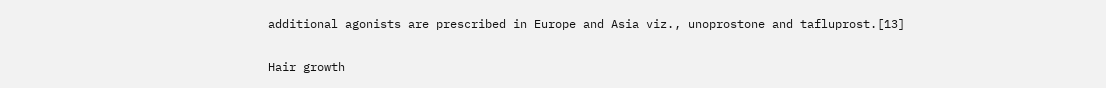additional agonists are prescribed in Europe and Asia viz., unoprostone and tafluprost.[13]

Hair growth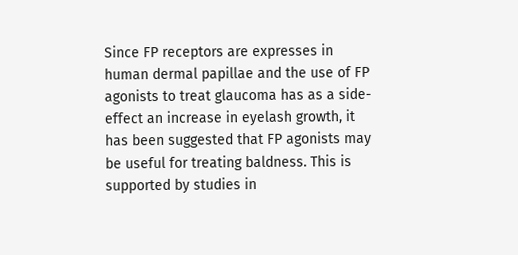Since FP receptors are expresses in human dermal papillae and the use of FP agonists to treat glaucoma has as a side-effect an increase in eyelash growth, it has been suggested that FP agonists may be useful for treating baldness. This is supported by studies in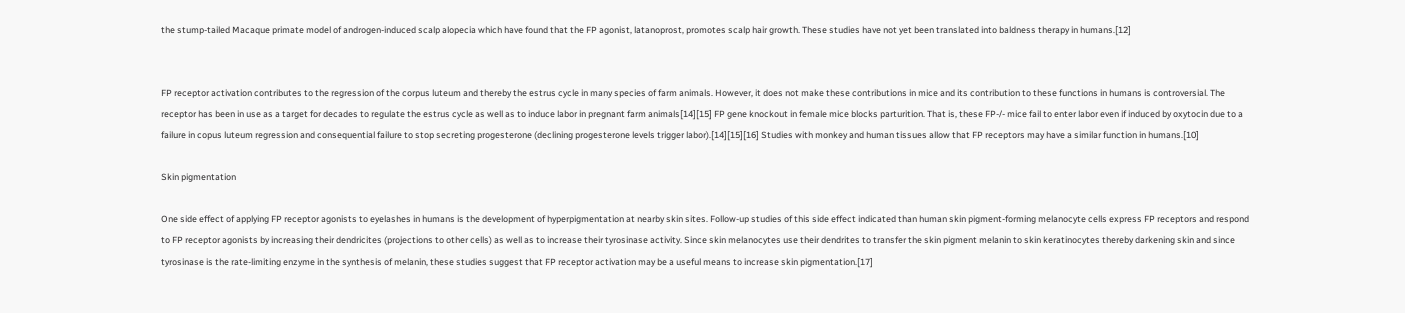the stump-tailed Macaque primate model of androgen-induced scalp alopecia which have found that the FP agonist, latanoprost, promotes scalp hair growth. These studies have not yet been translated into baldness therapy in humans.[12]


FP receptor activation contributes to the regression of the corpus luteum and thereby the estrus cycle in many species of farm animals. However, it does not make these contributions in mice and its contribution to these functions in humans is controversial. The receptor has been in use as a target for decades to regulate the estrus cycle as well as to induce labor in pregnant farm animals[14][15] FP gene knockout in female mice blocks parturition. That is, these FP-/- mice fail to enter labor even if induced by oxytocin due to a failure in copus luteum regression and consequential failure to stop secreting progesterone (declining progesterone levels trigger labor).[14][15][16] Studies with monkey and human tissues allow that FP receptors may have a similar function in humans.[10]

Skin pigmentation

One side effect of applying FP receptor agonists to eyelashes in humans is the development of hyperpigmentation at nearby skin sites. Follow-up studies of this side effect indicated than human skin pigment-forming melanocyte cells express FP receptors and respond to FP receptor agonists by increasing their dendricites (projections to other cells) as well as to increase their tyrosinase activity. Since skin melanocytes use their dendrites to transfer the skin pigment melanin to skin keratinocytes thereby darkening skin and since tyrosinase is the rate-limiting enzyme in the synthesis of melanin, these studies suggest that FP receptor activation may be a useful means to increase skin pigmentation.[17]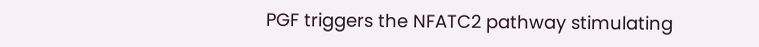PGF triggers the NFATC2 pathway stimulating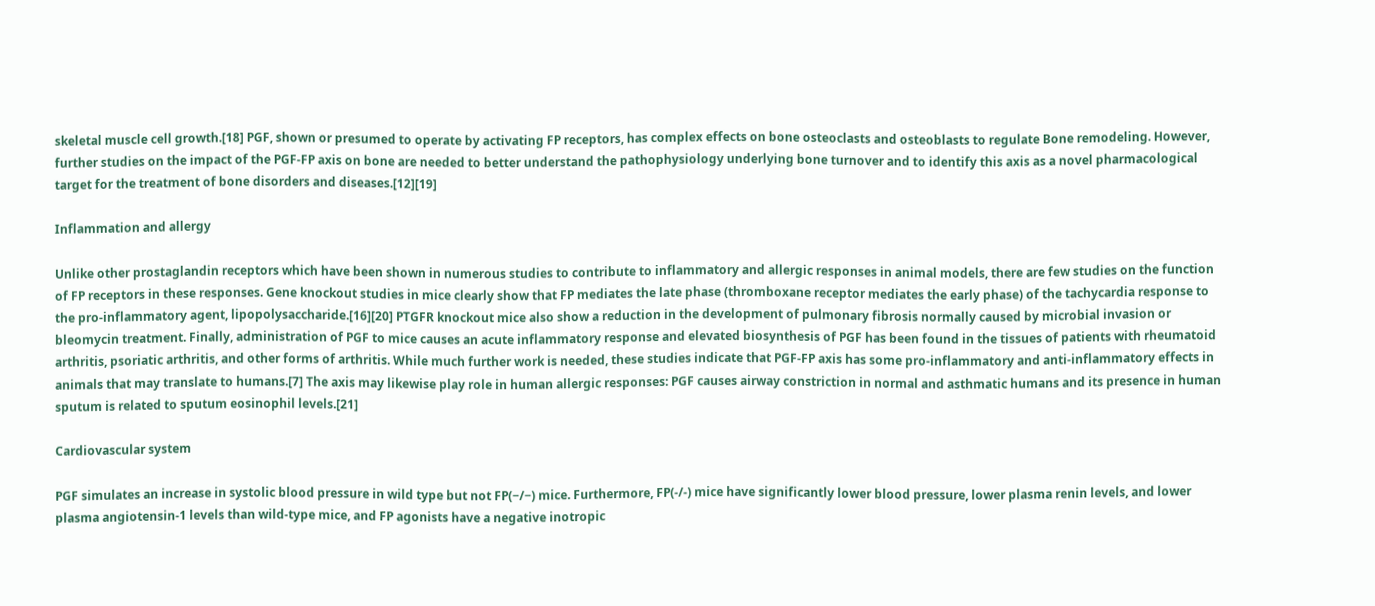skeletal muscle cell growth.[18] PGF, shown or presumed to operate by activating FP receptors, has complex effects on bone osteoclasts and osteoblasts to regulate Bone remodeling. However, further studies on the impact of the PGF-FP axis on bone are needed to better understand the pathophysiology underlying bone turnover and to identify this axis as a novel pharmacological target for the treatment of bone disorders and diseases.[12][19]

Inflammation and allergy

Unlike other prostaglandin receptors which have been shown in numerous studies to contribute to inflammatory and allergic responses in animal models, there are few studies on the function of FP receptors in these responses. Gene knockout studies in mice clearly show that FP mediates the late phase (thromboxane receptor mediates the early phase) of the tachycardia response to the pro-inflammatory agent, lipopolysaccharide.[16][20] PTGFR knockout mice also show a reduction in the development of pulmonary fibrosis normally caused by microbial invasion or bleomycin treatment. Finally, administration of PGF to mice causes an acute inflammatory response and elevated biosynthesis of PGF has been found in the tissues of patients with rheumatoid arthritis, psoriatic arthritis, and other forms of arthritis. While much further work is needed, these studies indicate that PGF-FP axis has some pro-inflammatory and anti-inflammatory effects in animals that may translate to humans.[7] The axis may likewise play role in human allergic responses: PGF causes airway constriction in normal and asthmatic humans and its presence in human sputum is related to sputum eosinophil levels.[21]

Cardiovascular system

PGF simulates an increase in systolic blood pressure in wild type but not FP(−/−) mice. Furthermore, FP(-/-) mice have significantly lower blood pressure, lower plasma renin levels, and lower plasma angiotensin-1 levels than wild-type mice, and FP agonists have a negative inotropic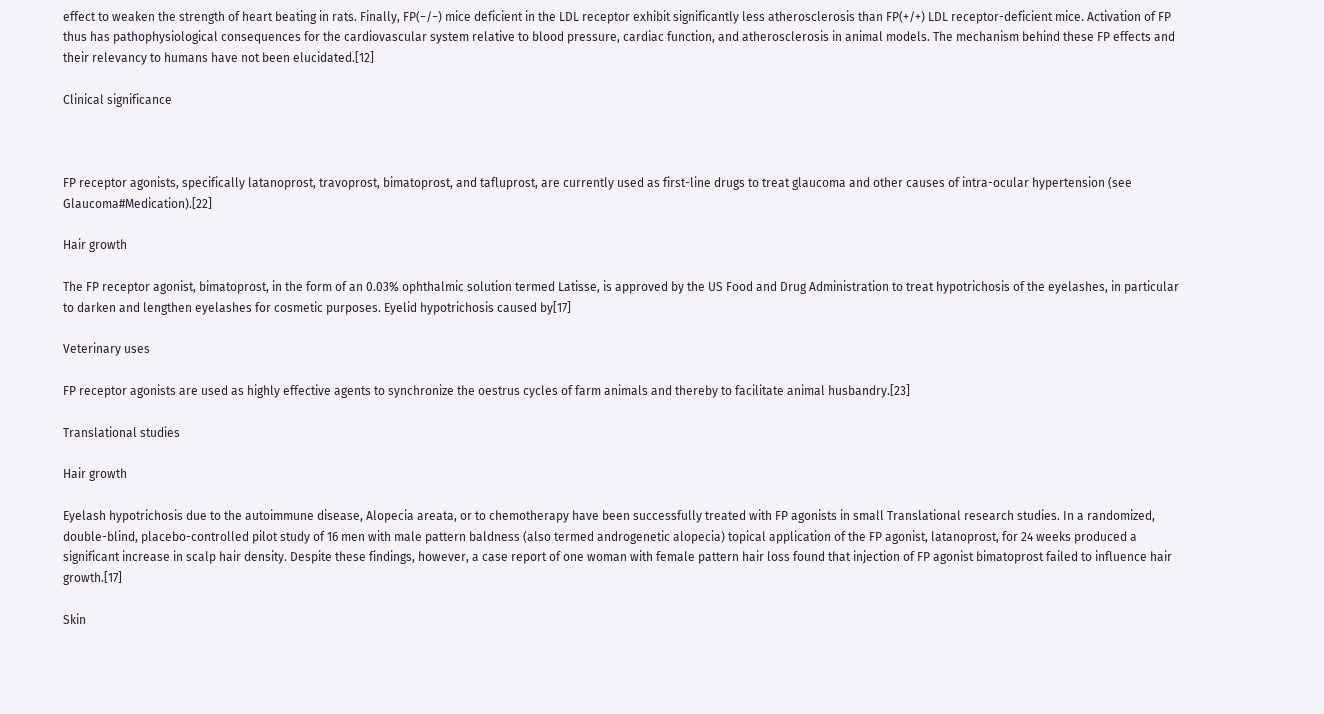effect to weaken the strength of heart beating in rats. Finally, FP(−/−) mice deficient in the LDL receptor exhibit significantly less atherosclerosis than FP(+/+) LDL receptor-deficient mice. Activation of FP thus has pathophysiological consequences for the cardiovascular system relative to blood pressure, cardiac function, and atherosclerosis in animal models. The mechanism behind these FP effects and their relevancy to humans have not been elucidated.[12]

Clinical significance



FP receptor agonists, specifically latanoprost, travoprost, bimatoprost, and tafluprost, are currently used as first-line drugs to treat glaucoma and other causes of intra-ocular hypertension (see Glaucoma#Medication).[22]

Hair growth

The FP receptor agonist, bimatoprost, in the form of an 0.03% ophthalmic solution termed Latisse, is approved by the US Food and Drug Administration to treat hypotrichosis of the eyelashes, in particular to darken and lengthen eyelashes for cosmetic purposes. Eyelid hypotrichosis caused by[17]

Veterinary uses

FP receptor agonists are used as highly effective agents to synchronize the oestrus cycles of farm animals and thereby to facilitate animal husbandry.[23]

Translational studies

Hair growth

Eyelash hypotrichosis due to the autoimmune disease, Alopecia areata, or to chemotherapy have been successfully treated with FP agonists in small Translational research studies. In a randomized, double-blind, placebo-controlled pilot study of 16 men with male pattern baldness (also termed androgenetic alopecia) topical application of the FP agonist, latanoprost, for 24 weeks produced a significant increase in scalp hair density. Despite these findings, however, a case report of one woman with female pattern hair loss found that injection of FP agonist bimatoprost failed to influence hair growth.[17]

Skin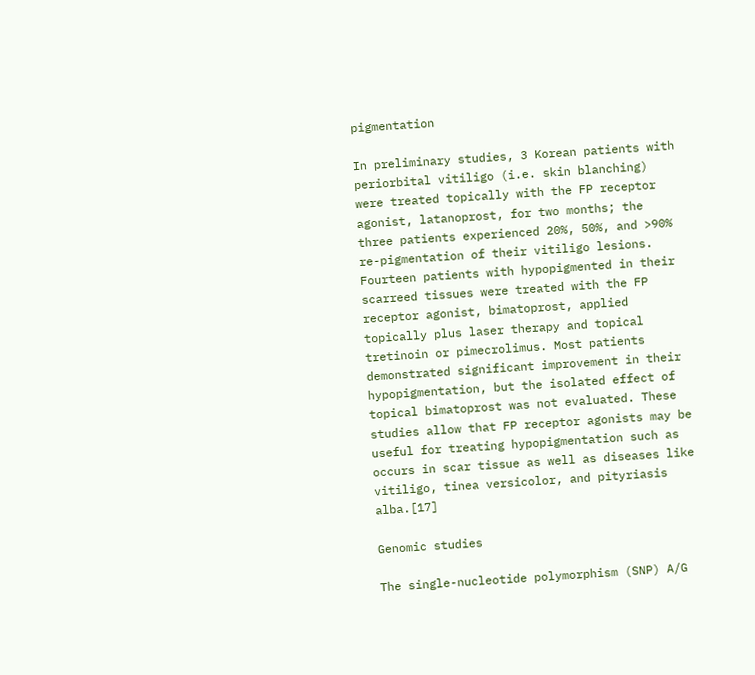pigmentation

In preliminary studies, 3 Korean patients with periorbital vitiligo (i.e. skin blanching) were treated topically with the FP receptor agonist, latanoprost, for two months; the three patients experienced 20%, 50%, and >90% re-pigmentation of their vitiligo lesions. Fourteen patients with hypopigmented in their scarreed tissues were treated with the FP receptor agonist, bimatoprost, applied topically plus laser therapy and topical tretinoin or pimecrolimus. Most patients demonstrated significant improvement in their hypopigmentation, but the isolated effect of topical bimatoprost was not evaluated. These studies allow that FP receptor agonists may be useful for treating hypopigmentation such as occurs in scar tissue as well as diseases like vitiligo, tinea versicolor, and pityriasis alba.[17]

Genomic studies

The single-nucleotide polymorphism (SNP) A/G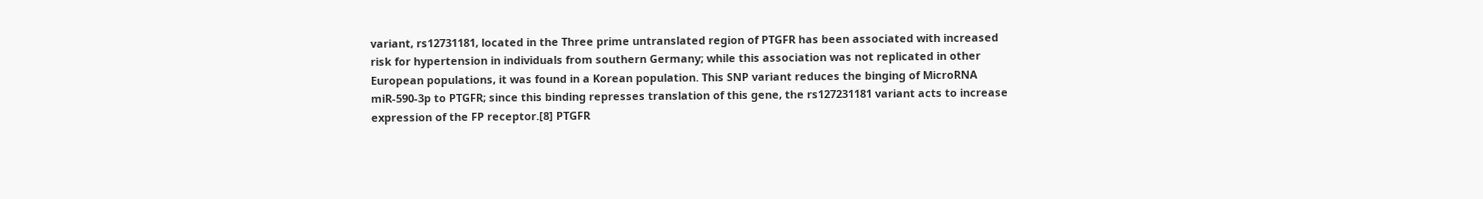variant, rs12731181, located in the Three prime untranslated region of PTGFR has been associated with increased risk for hypertension in individuals from southern Germany; while this association was not replicated in other European populations, it was found in a Korean population. This SNP variant reduces the binging of MicroRNA miR-590-3p to PTGFR; since this binding represses translation of this gene, the rs127231181 variant acts to increase expression of the FP receptor.[8] PTGFR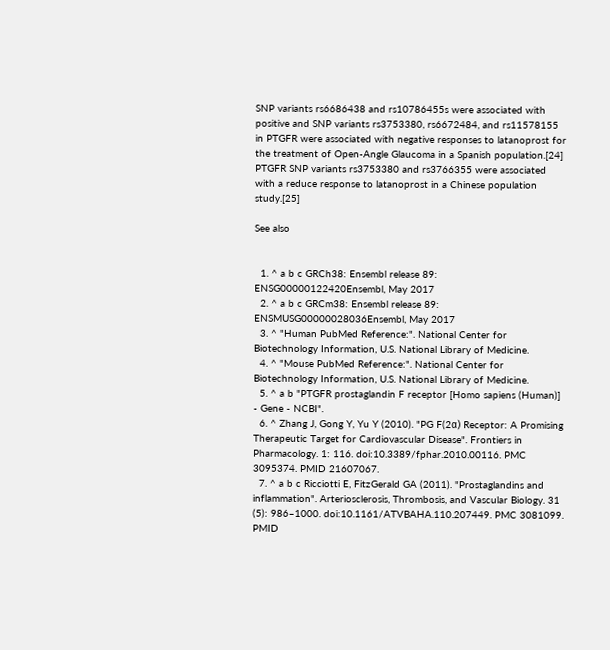SNP variants rs6686438 and rs10786455s were associated with positive and SNP variants rs3753380, rs6672484, and rs11578155 in PTGFR were associated with negative responses to latanoprost for the treatment of Open-Angle Glaucoma in a Spanish population.[24] PTGFR SNP variants rs3753380 and rs3766355 were associated with a reduce response to latanoprost in a Chinese population study.[25]

See also


  1. ^ a b c GRCh38: Ensembl release 89: ENSG00000122420Ensembl, May 2017
  2. ^ a b c GRCm38: Ensembl release 89: ENSMUSG00000028036Ensembl, May 2017
  3. ^ "Human PubMed Reference:". National Center for Biotechnology Information, U.S. National Library of Medicine.
  4. ^ "Mouse PubMed Reference:". National Center for Biotechnology Information, U.S. National Library of Medicine.
  5. ^ a b "PTGFR prostaglandin F receptor [Homo sapiens (Human)] - Gene - NCBI".
  6. ^ Zhang J, Gong Y, Yu Y (2010). "PG F(2α) Receptor: A Promising Therapeutic Target for Cardiovascular Disease". Frontiers in Pharmacology. 1: 116. doi:10.3389/fphar.2010.00116. PMC 3095374. PMID 21607067.
  7. ^ a b c Ricciotti E, FitzGerald GA (2011). "Prostaglandins and inflammation". Arteriosclerosis, Thrombosis, and Vascular Biology. 31 (5): 986–1000. doi:10.1161/ATVBAHA.110.207449. PMC 3081099. PMID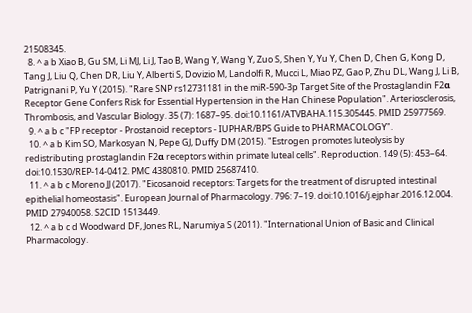21508345.
  8. ^ a b Xiao B, Gu SM, Li MJ, Li J, Tao B, Wang Y, Wang Y, Zuo S, Shen Y, Yu Y, Chen D, Chen G, Kong D, Tang J, Liu Q, Chen DR, Liu Y, Alberti S, Dovizio M, Landolfi R, Mucci L, Miao PZ, Gao P, Zhu DL, Wang J, Li B, Patrignani P, Yu Y (2015). "Rare SNP rs12731181 in the miR-590-3p Target Site of the Prostaglandin F2α Receptor Gene Confers Risk for Essential Hypertension in the Han Chinese Population". Arteriosclerosis, Thrombosis, and Vascular Biology. 35 (7): 1687–95. doi:10.1161/ATVBAHA.115.305445. PMID 25977569.
  9. ^ a b c "FP receptor - Prostanoid receptors - IUPHAR/BPS Guide to PHARMACOLOGY".
  10. ^ a b Kim SO, Markosyan N, Pepe GJ, Duffy DM (2015). "Estrogen promotes luteolysis by redistributing prostaglandin F2α receptors within primate luteal cells". Reproduction. 149 (5): 453–64. doi:10.1530/REP-14-0412. PMC 4380810. PMID 25687410.
  11. ^ a b c Moreno JJ (2017). "Eicosanoid receptors: Targets for the treatment of disrupted intestinal epithelial homeostasis". European Journal of Pharmacology. 796: 7–19. doi:10.1016/j.ejphar.2016.12.004. PMID 27940058. S2CID 1513449.
  12. ^ a b c d Woodward DF, Jones RL, Narumiya S (2011). "International Union of Basic and Clinical Pharmacology.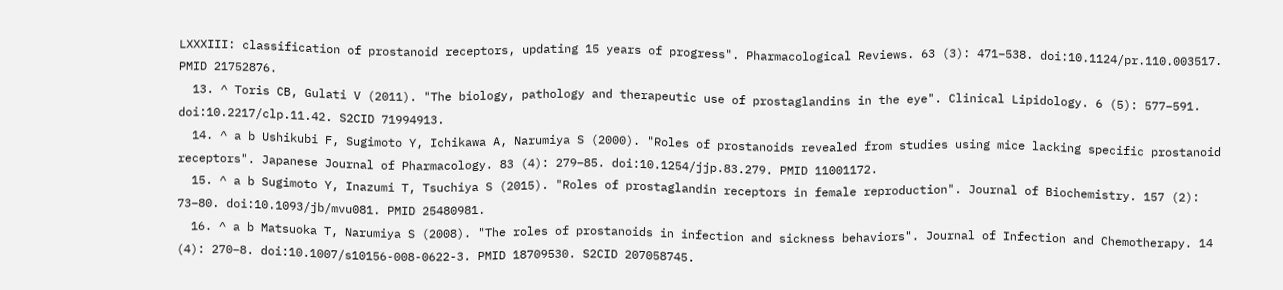LXXXIII: classification of prostanoid receptors, updating 15 years of progress". Pharmacological Reviews. 63 (3): 471–538. doi:10.1124/pr.110.003517. PMID 21752876.
  13. ^ Toris CB, Gulati V (2011). "The biology, pathology and therapeutic use of prostaglandins in the eye". Clinical Lipidology. 6 (5): 577–591. doi:10.2217/clp.11.42. S2CID 71994913.
  14. ^ a b Ushikubi F, Sugimoto Y, Ichikawa A, Narumiya S (2000). "Roles of prostanoids revealed from studies using mice lacking specific prostanoid receptors". Japanese Journal of Pharmacology. 83 (4): 279–85. doi:10.1254/jjp.83.279. PMID 11001172.
  15. ^ a b Sugimoto Y, Inazumi T, Tsuchiya S (2015). "Roles of prostaglandin receptors in female reproduction". Journal of Biochemistry. 157 (2): 73–80. doi:10.1093/jb/mvu081. PMID 25480981.
  16. ^ a b Matsuoka T, Narumiya S (2008). "The roles of prostanoids in infection and sickness behaviors". Journal of Infection and Chemotherapy. 14 (4): 270–8. doi:10.1007/s10156-008-0622-3. PMID 18709530. S2CID 207058745.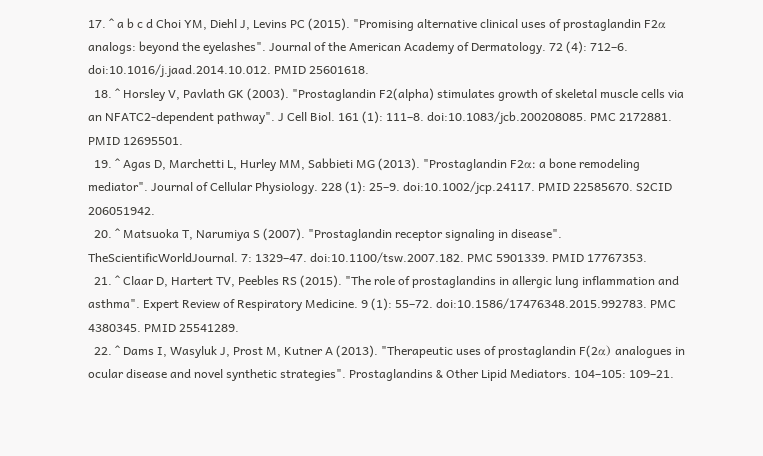17. ^ a b c d Choi YM, Diehl J, Levins PC (2015). "Promising alternative clinical uses of prostaglandin F2α analogs: beyond the eyelashes". Journal of the American Academy of Dermatology. 72 (4): 712–6. doi:10.1016/j.jaad.2014.10.012. PMID 25601618.
  18. ^ Horsley V, Pavlath GK (2003). "Prostaglandin F2(alpha) stimulates growth of skeletal muscle cells via an NFATC2-dependent pathway". J Cell Biol. 161 (1): 111–8. doi:10.1083/jcb.200208085. PMC 2172881. PMID 12695501.
  19. ^ Agas D, Marchetti L, Hurley MM, Sabbieti MG (2013). "Prostaglandin F2α: a bone remodeling mediator". Journal of Cellular Physiology. 228 (1): 25–9. doi:10.1002/jcp.24117. PMID 22585670. S2CID 206051942.
  20. ^ Matsuoka T, Narumiya S (2007). "Prostaglandin receptor signaling in disease". TheScientificWorldJournal. 7: 1329–47. doi:10.1100/tsw.2007.182. PMC 5901339. PMID 17767353.
  21. ^ Claar D, Hartert TV, Peebles RS (2015). "The role of prostaglandins in allergic lung inflammation and asthma". Expert Review of Respiratory Medicine. 9 (1): 55–72. doi:10.1586/17476348.2015.992783. PMC 4380345. PMID 25541289.
  22. ^ Dams I, Wasyluk J, Prost M, Kutner A (2013). "Therapeutic uses of prostaglandin F(2α) analogues in ocular disease and novel synthetic strategies". Prostaglandins & Other Lipid Mediators. 104–105: 109–21.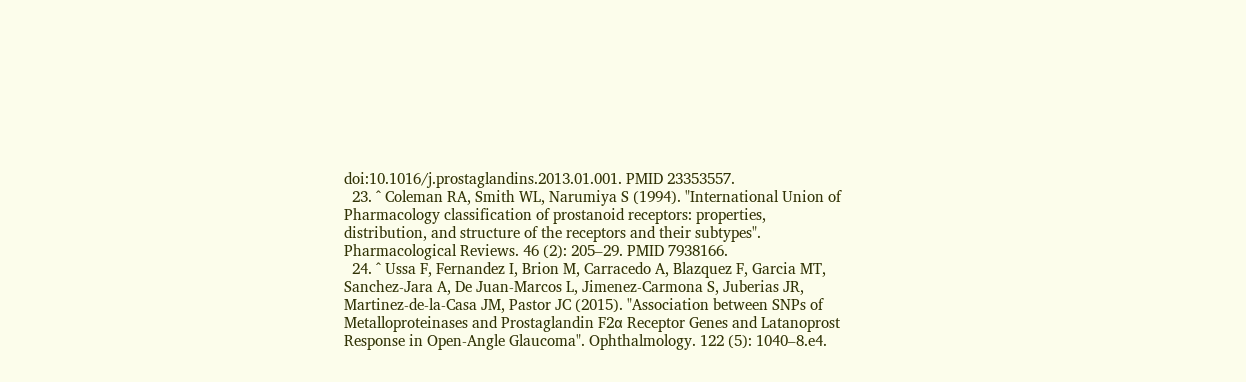doi:10.1016/j.prostaglandins.2013.01.001. PMID 23353557.
  23. ^ Coleman RA, Smith WL, Narumiya S (1994). "International Union of Pharmacology classification of prostanoid receptors: properties, distribution, and structure of the receptors and their subtypes". Pharmacological Reviews. 46 (2): 205–29. PMID 7938166.
  24. ^ Ussa F, Fernandez I, Brion M, Carracedo A, Blazquez F, Garcia MT, Sanchez-Jara A, De Juan-Marcos L, Jimenez-Carmona S, Juberias JR, Martinez-de-la-Casa JM, Pastor JC (2015). "Association between SNPs of Metalloproteinases and Prostaglandin F2α Receptor Genes and Latanoprost Response in Open-Angle Glaucoma". Ophthalmology. 122 (5): 1040–8.e4.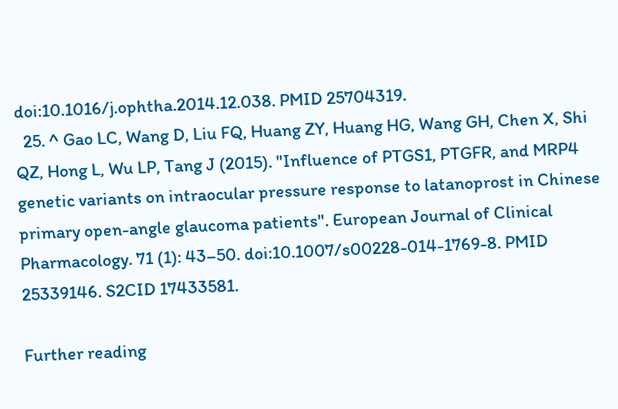doi:10.1016/j.ophtha.2014.12.038. PMID 25704319.
  25. ^ Gao LC, Wang D, Liu FQ, Huang ZY, Huang HG, Wang GH, Chen X, Shi QZ, Hong L, Wu LP, Tang J (2015). "Influence of PTGS1, PTGFR, and MRP4 genetic variants on intraocular pressure response to latanoprost in Chinese primary open-angle glaucoma patients". European Journal of Clinical Pharmacology. 71 (1): 43–50. doi:10.1007/s00228-014-1769-8. PMID 25339146. S2CID 17433581.

Further reading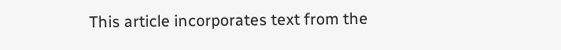This article incorporates text from the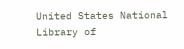United States National Library of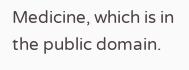Medicine, which is in the public domain.